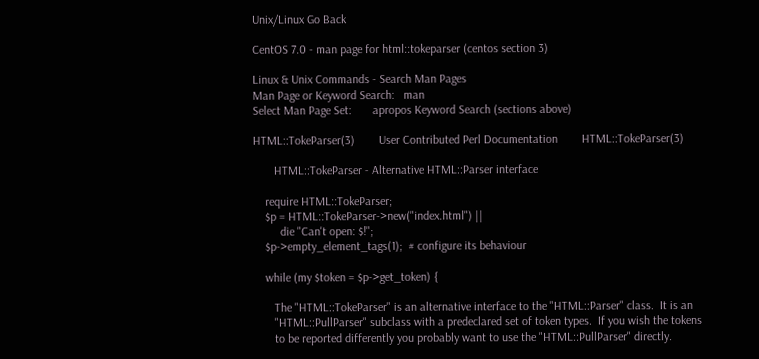Unix/Linux Go Back

CentOS 7.0 - man page for html::tokeparser (centos section 3)

Linux & Unix Commands - Search Man Pages
Man Page or Keyword Search:   man
Select Man Page Set:       apropos Keyword Search (sections above)

HTML::TokeParser(3)        User Contributed Perl Documentation        HTML::TokeParser(3)

       HTML::TokeParser - Alternative HTML::Parser interface

    require HTML::TokeParser;
    $p = HTML::TokeParser->new("index.html") ||
         die "Can't open: $!";
    $p->empty_element_tags(1);  # configure its behaviour

    while (my $token = $p->get_token) {

       The "HTML::TokeParser" is an alternative interface to the "HTML::Parser" class.  It is an
       "HTML::PullParser" subclass with a predeclared set of token types.  If you wish the tokens
       to be reported differently you probably want to use the "HTML::PullParser" directly.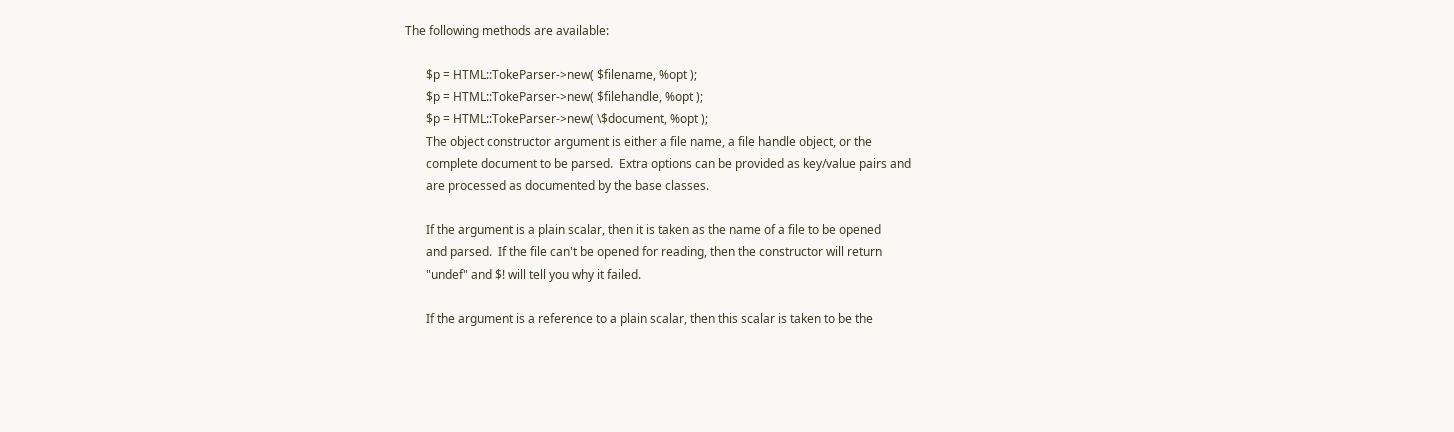The following methods are available:

       $p = HTML::TokeParser->new( $filename, %opt );
       $p = HTML::TokeParser->new( $filehandle, %opt );
       $p = HTML::TokeParser->new( \$document, %opt );
       The object constructor argument is either a file name, a file handle object, or the
       complete document to be parsed.  Extra options can be provided as key/value pairs and
       are processed as documented by the base classes.

       If the argument is a plain scalar, then it is taken as the name of a file to be opened
       and parsed.  If the file can't be opened for reading, then the constructor will return
       "undef" and $! will tell you why it failed.

       If the argument is a reference to a plain scalar, then this scalar is taken to be the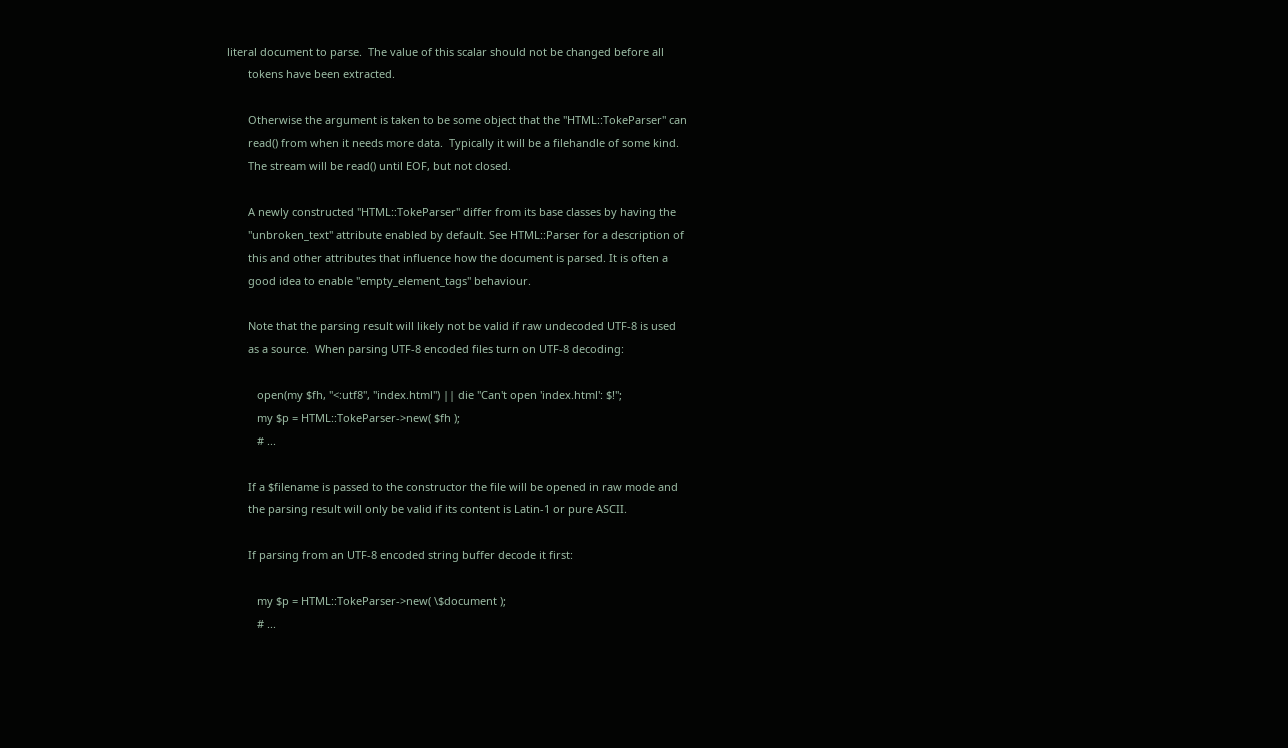literal document to parse.  The value of this scalar should not be changed before all
       tokens have been extracted.

       Otherwise the argument is taken to be some object that the "HTML::TokeParser" can
       read() from when it needs more data.  Typically it will be a filehandle of some kind.
       The stream will be read() until EOF, but not closed.

       A newly constructed "HTML::TokeParser" differ from its base classes by having the
       "unbroken_text" attribute enabled by default. See HTML::Parser for a description of
       this and other attributes that influence how the document is parsed. It is often a
       good idea to enable "empty_element_tags" behaviour.

       Note that the parsing result will likely not be valid if raw undecoded UTF-8 is used
       as a source.  When parsing UTF-8 encoded files turn on UTF-8 decoding:

          open(my $fh, "<:utf8", "index.html") || die "Can't open 'index.html': $!";
          my $p = HTML::TokeParser->new( $fh );
          # ...

       If a $filename is passed to the constructor the file will be opened in raw mode and
       the parsing result will only be valid if its content is Latin-1 or pure ASCII.

       If parsing from an UTF-8 encoded string buffer decode it first:

          my $p = HTML::TokeParser->new( \$document );
          # ...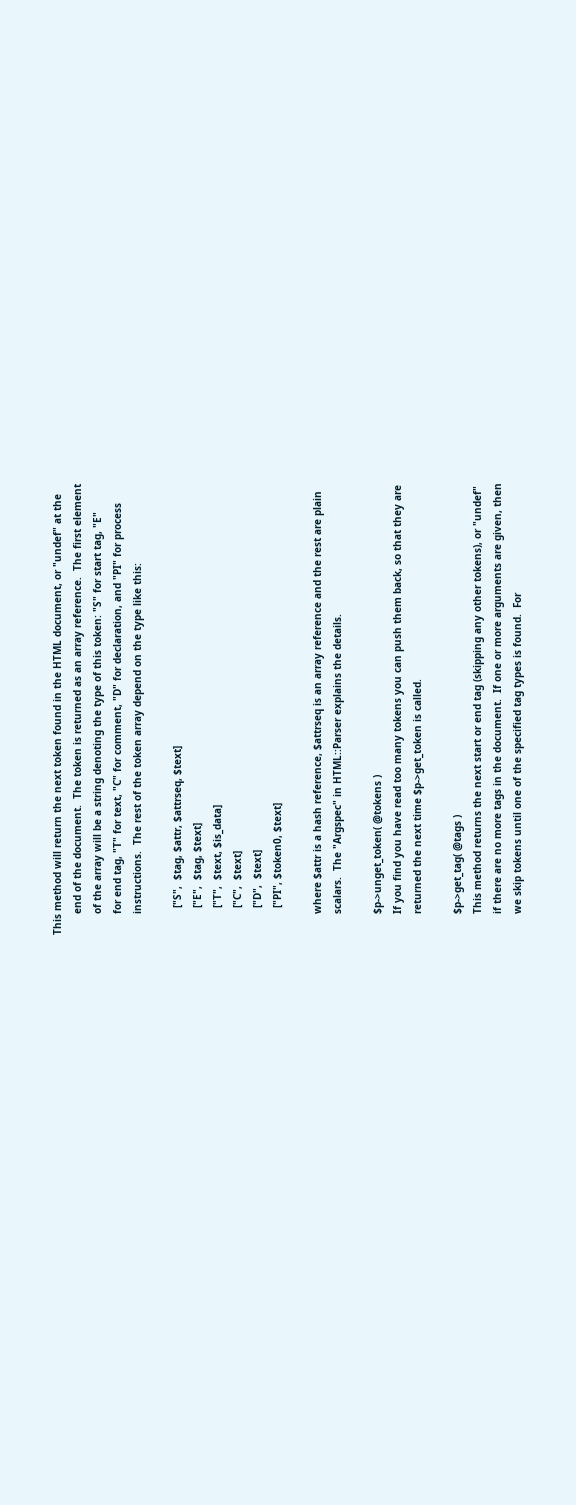This method will return the next token found in the HTML document, or "undef" at the
       end of the document.  The token is returned as an array reference.  The first element
       of the array will be a string denoting the type of this token: "S" for start tag, "E"
       for end tag, "T" for text, "C" for comment, "D" for declaration, and "PI" for process
       instructions.  The rest of the token array depend on the type like this:

         ["S",  $tag, $attr, $attrseq, $text]
         ["E",  $tag, $text]
         ["T",  $text, $is_data]
         ["C",  $text]
         ["D",  $text]
         ["PI", $token0, $text]

       where $attr is a hash reference, $attrseq is an array reference and the rest are plain
       scalars.  The "Argspec" in HTML::Parser explains the details.

       $p->unget_token( @tokens )
       If you find you have read too many tokens you can push them back, so that they are
       returned the next time $p->get_token is called.

       $p->get_tag( @tags )
       This method returns the next start or end tag (skipping any other tokens), or "undef"
       if there are no more tags in the document.  If one or more arguments are given, then
       we skip tokens until one of the specified tag types is found.  For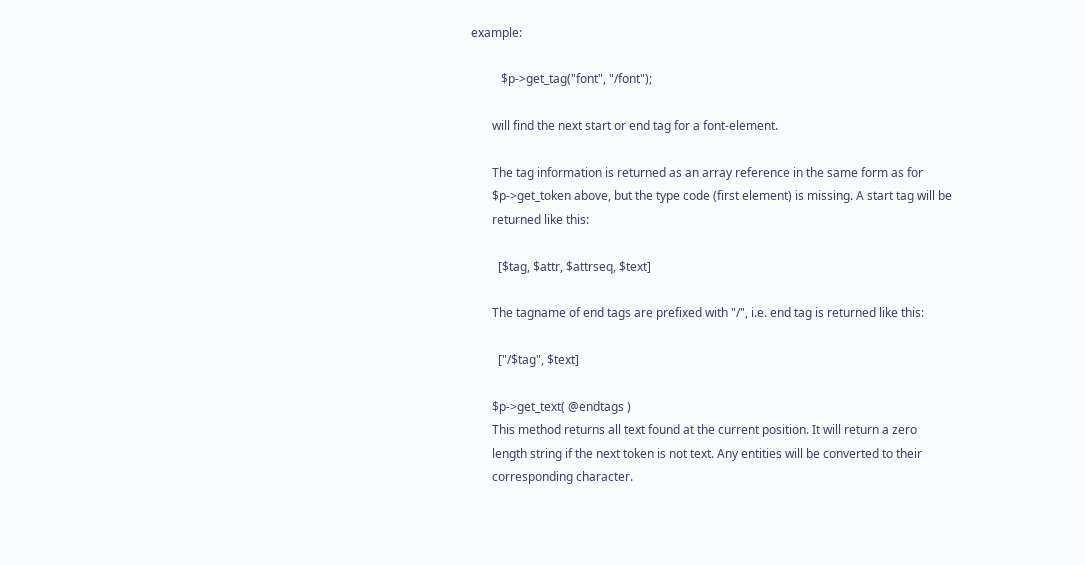example:

          $p->get_tag("font", "/font");

       will find the next start or end tag for a font-element.

       The tag information is returned as an array reference in the same form as for
       $p->get_token above, but the type code (first element) is missing. A start tag will be
       returned like this:

         [$tag, $attr, $attrseq, $text]

       The tagname of end tags are prefixed with "/", i.e. end tag is returned like this:

         ["/$tag", $text]

       $p->get_text( @endtags )
       This method returns all text found at the current position. It will return a zero
       length string if the next token is not text. Any entities will be converted to their
       corresponding character.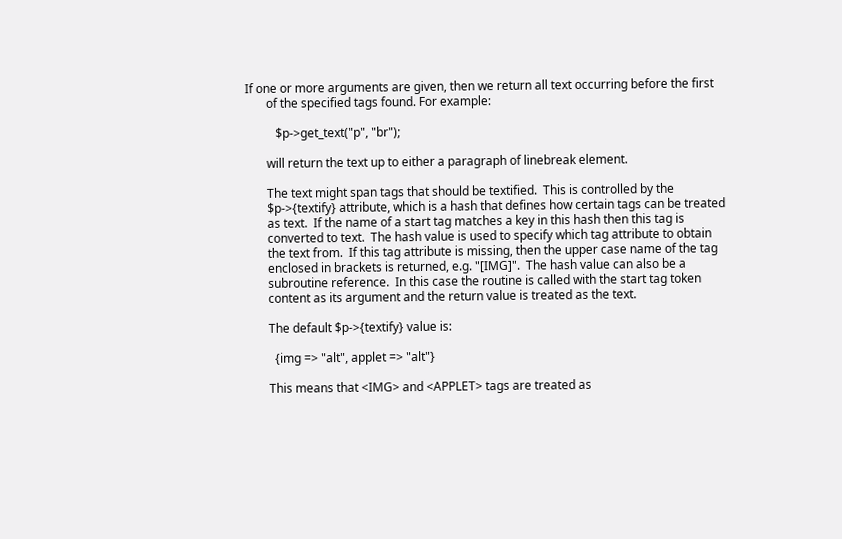If one or more arguments are given, then we return all text occurring before the first
       of the specified tags found. For example:

          $p->get_text("p", "br");

       will return the text up to either a paragraph of linebreak element.

       The text might span tags that should be textified.  This is controlled by the
       $p->{textify} attribute, which is a hash that defines how certain tags can be treated
       as text.  If the name of a start tag matches a key in this hash then this tag is
       converted to text.  The hash value is used to specify which tag attribute to obtain
       the text from.  If this tag attribute is missing, then the upper case name of the tag
       enclosed in brackets is returned, e.g. "[IMG]".  The hash value can also be a
       subroutine reference.  In this case the routine is called with the start tag token
       content as its argument and the return value is treated as the text.

       The default $p->{textify} value is:

         {img => "alt", applet => "alt"}

       This means that <IMG> and <APPLET> tags are treated as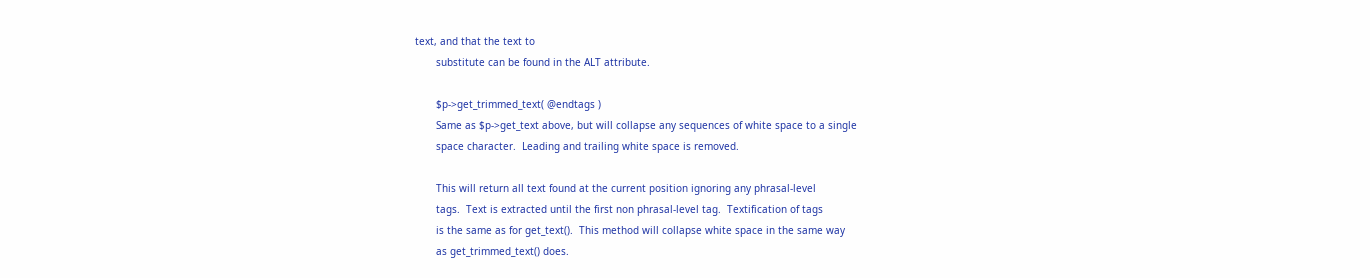text, and that the text to
       substitute can be found in the ALT attribute.

       $p->get_trimmed_text( @endtags )
       Same as $p->get_text above, but will collapse any sequences of white space to a single
       space character.  Leading and trailing white space is removed.

       This will return all text found at the current position ignoring any phrasal-level
       tags.  Text is extracted until the first non phrasal-level tag.  Textification of tags
       is the same as for get_text().  This method will collapse white space in the same way
       as get_trimmed_text() does.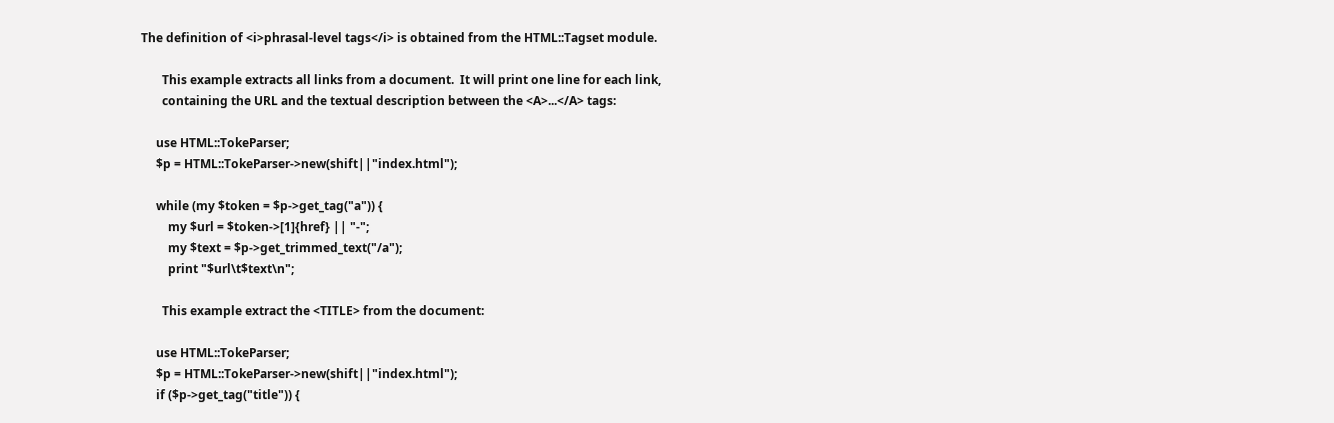The definition of <i>phrasal-level tags</i> is obtained from the HTML::Tagset module.

       This example extracts all links from a document.  It will print one line for each link,
       containing the URL and the textual description between the <A>...</A> tags:

     use HTML::TokeParser;
     $p = HTML::TokeParser->new(shift||"index.html");

     while (my $token = $p->get_tag("a")) {
         my $url = $token->[1]{href} || "-";
         my $text = $p->get_trimmed_text("/a");
         print "$url\t$text\n";

       This example extract the <TITLE> from the document:

     use HTML::TokeParser;
     $p = HTML::TokeParser->new(shift||"index.html");
     if ($p->get_tag("title")) {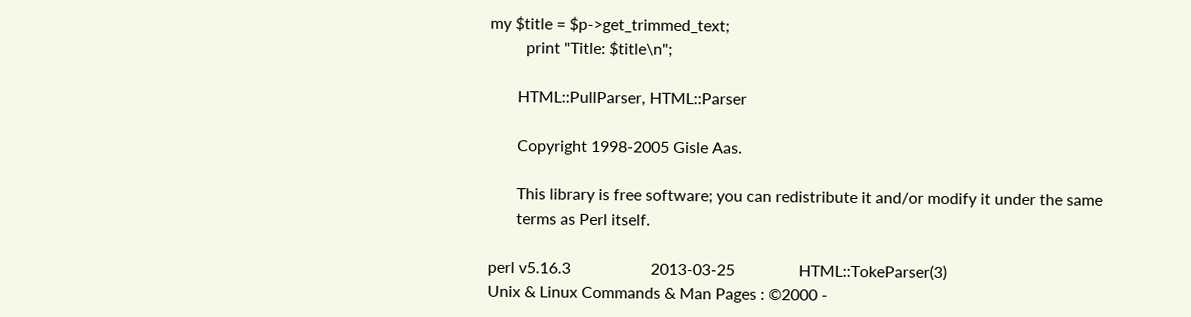my $title = $p->get_trimmed_text;
         print "Title: $title\n";

       HTML::PullParser, HTML::Parser

       Copyright 1998-2005 Gisle Aas.

       This library is free software; you can redistribute it and/or modify it under the same
       terms as Perl itself.

perl v5.16.3                    2013-03-25                HTML::TokeParser(3)
Unix & Linux Commands & Man Pages : ©2000 -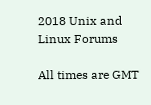2018 Unix and Linux Forums

All times are GMT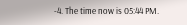-4. The time now is 05:44 PM.